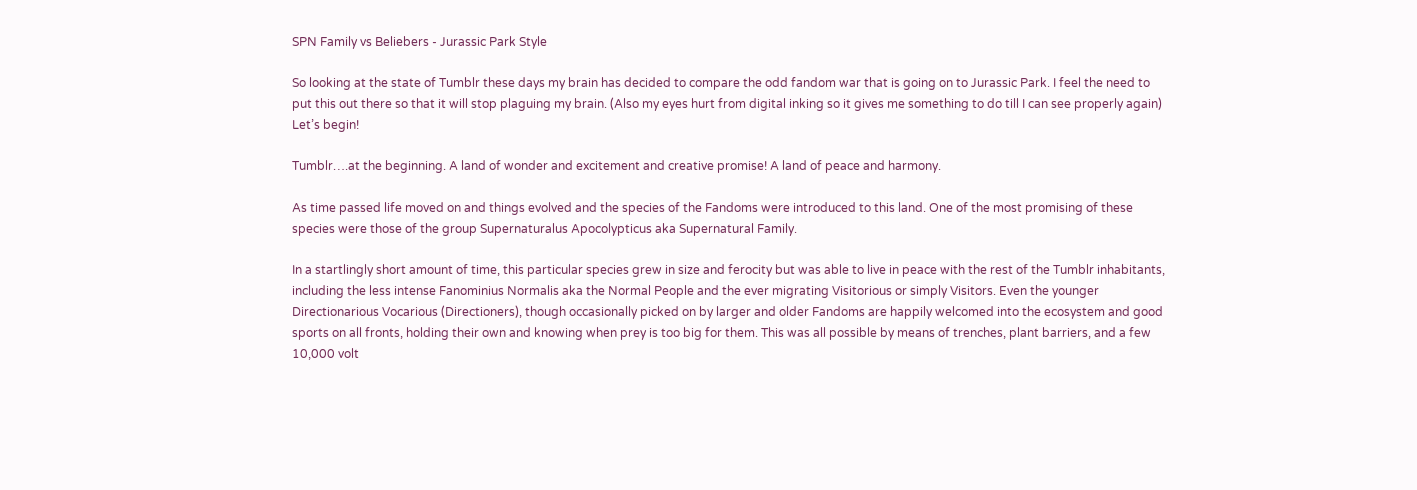SPN Family vs Beliebers - Jurassic Park Style

So looking at the state of Tumblr these days my brain has decided to compare the odd fandom war that is going on to Jurassic Park. I feel the need to put this out there so that it will stop plaguing my brain. (Also my eyes hurt from digital inking so it gives me something to do till I can see properly again) Let’s begin!

Tumblr….at the beginning. A land of wonder and excitement and creative promise! A land of peace and harmony.

As time passed life moved on and things evolved and the species of the Fandoms were introduced to this land. One of the most promising of these species were those of the group Supernaturalus Apocolypticus aka Supernatural Family.

In a startlingly short amount of time, this particular species grew in size and ferocity but was able to live in peace with the rest of the Tumblr inhabitants, including the less intense Fanominius Normalis aka the Normal People and the ever migrating Visitorious or simply Visitors. Even the younger Directionarious Vocarious (Directioners), though occasionally picked on by larger and older Fandoms are happily welcomed into the ecosystem and good sports on all fronts, holding their own and knowing when prey is too big for them. This was all possible by means of trenches, plant barriers, and a few 10,000 volt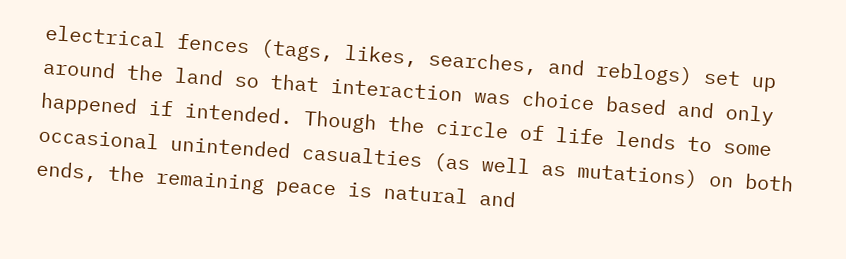electrical fences (tags, likes, searches, and reblogs) set up around the land so that interaction was choice based and only happened if intended. Though the circle of life lends to some occasional unintended casualties (as well as mutations) on both ends, the remaining peace is natural and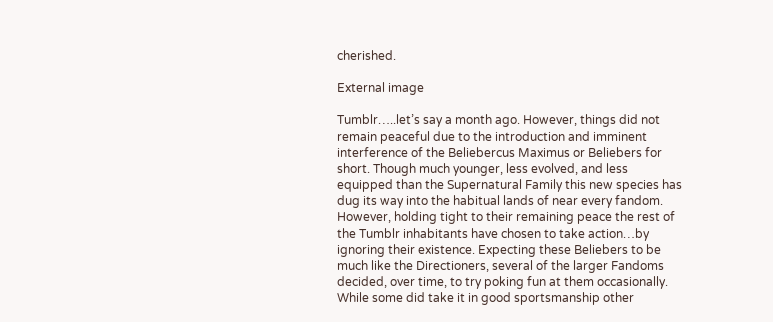cherished.

External image

Tumblr…..let’s say a month ago. However, things did not remain peaceful due to the introduction and imminent interference of the Beliebercus Maximus or Beliebers for short. Though much younger, less evolved, and less equipped than the Supernatural Family this new species has dug its way into the habitual lands of near every fandom. However, holding tight to their remaining peace the rest of the Tumblr inhabitants have chosen to take action…by ignoring their existence. Expecting these Beliebers to be much like the Directioners, several of the larger Fandoms decided, over time, to try poking fun at them occasionally. While some did take it in good sportsmanship other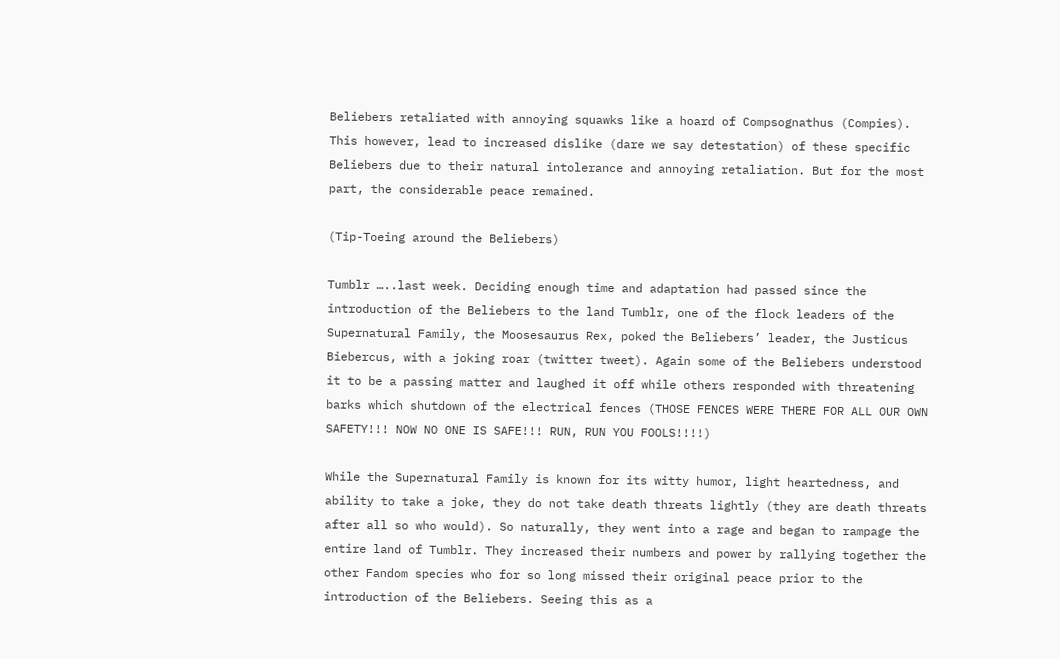Beliebers retaliated with annoying squawks like a hoard of Compsognathus (Compies). This however, lead to increased dislike (dare we say detestation) of these specific Beliebers due to their natural intolerance and annoying retaliation. But for the most part, the considerable peace remained.

(Tip-Toeing around the Beliebers)

Tumblr …..last week. Deciding enough time and adaptation had passed since the introduction of the Beliebers to the land Tumblr, one of the flock leaders of the Supernatural Family, the Moosesaurus Rex, poked the Beliebers’ leader, the Justicus Biebercus, with a joking roar (twitter tweet). Again some of the Beliebers understood it to be a passing matter and laughed it off while others responded with threatening barks which shutdown of the electrical fences (THOSE FENCES WERE THERE FOR ALL OUR OWN SAFETY!!! NOW NO ONE IS SAFE!!! RUN, RUN YOU FOOLS!!!!)

While the Supernatural Family is known for its witty humor, light heartedness, and ability to take a joke, they do not take death threats lightly (they are death threats after all so who would). So naturally, they went into a rage and began to rampage the entire land of Tumblr. They increased their numbers and power by rallying together the other Fandom species who for so long missed their original peace prior to the introduction of the Beliebers. Seeing this as a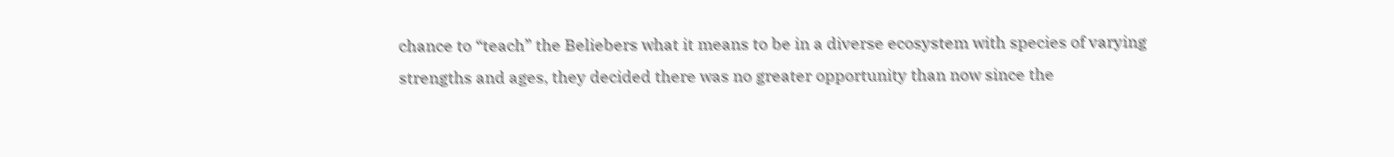chance to “teach” the Beliebers what it means to be in a diverse ecosystem with species of varying strengths and ages, they decided there was no greater opportunity than now since the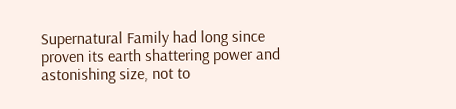Supernatural Family had long since proven its earth shattering power and astonishing size, not to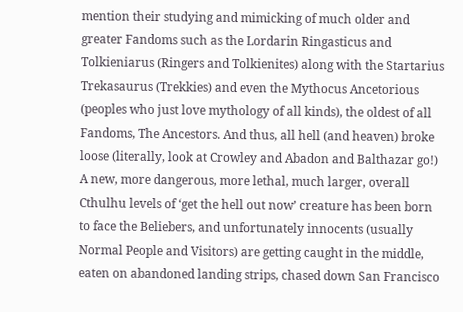mention their studying and mimicking of much older and greater Fandoms such as the Lordarin Ringasticus and Tolkieniarus (Ringers and Tolkienites) along with the Startarius Trekasaurus (Trekkies) and even the Mythocus Ancetorious (peoples who just love mythology of all kinds), the oldest of all Fandoms, The Ancestors. And thus, all hell (and heaven) broke loose (literally, look at Crowley and Abadon and Balthazar go!) A new, more dangerous, more lethal, much larger, overall Cthulhu levels of ‘get the hell out now’ creature has been born to face the Beliebers, and unfortunately innocents (usually Normal People and Visitors) are getting caught in the middle, eaten on abandoned landing strips, chased down San Francisco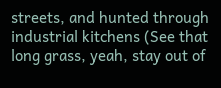streets, and hunted through industrial kitchens (See that long grass, yeah, stay out of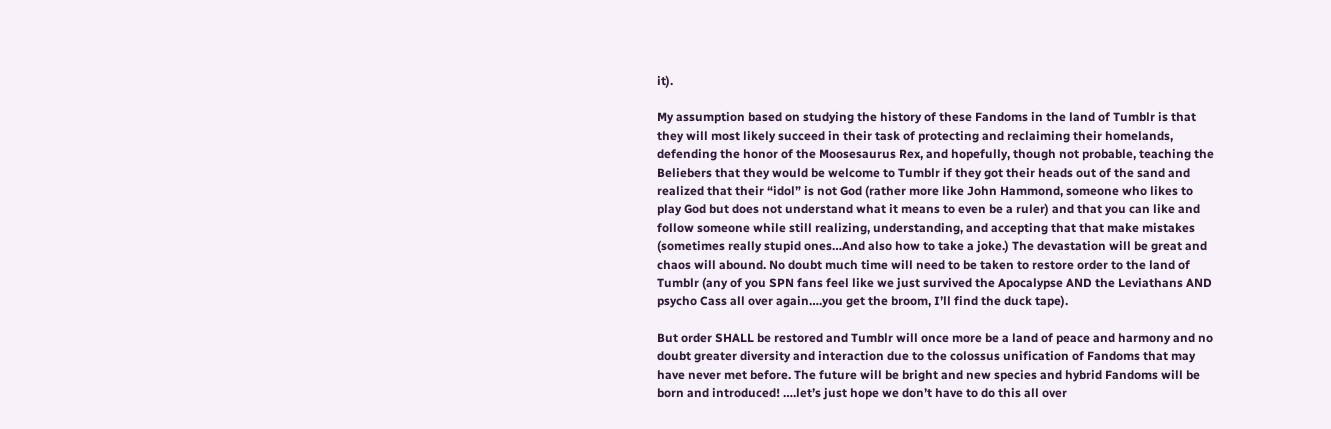it).

My assumption based on studying the history of these Fandoms in the land of Tumblr is that they will most likely succeed in their task of protecting and reclaiming their homelands, defending the honor of the Moosesaurus Rex, and hopefully, though not probable, teaching the Beliebers that they would be welcome to Tumblr if they got their heads out of the sand and realized that their “idol” is not God (rather more like John Hammond, someone who likes to play God but does not understand what it means to even be a ruler) and that you can like and follow someone while still realizing, understanding, and accepting that that make mistakes (sometimes really stupid ones…And also how to take a joke.) The devastation will be great and chaos will abound. No doubt much time will need to be taken to restore order to the land of Tumblr (any of you SPN fans feel like we just survived the Apocalypse AND the Leviathans AND psycho Cass all over again….you get the broom, I’ll find the duck tape).

But order SHALL be restored and Tumblr will once more be a land of peace and harmony and no doubt greater diversity and interaction due to the colossus unification of Fandoms that may have never met before. The future will be bright and new species and hybrid Fandoms will be born and introduced! ….let’s just hope we don’t have to do this all over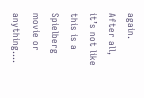again. After all, it’s not like this is a Spielberg movie or anything….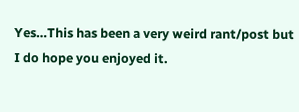Yes…This has been a very weird rant/post but I do hope you enjoyed it.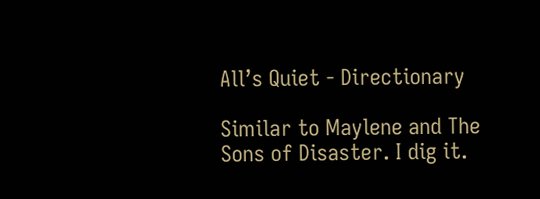All’s Quiet - Directionary

Similar to Maylene and The Sons of Disaster. I dig it.